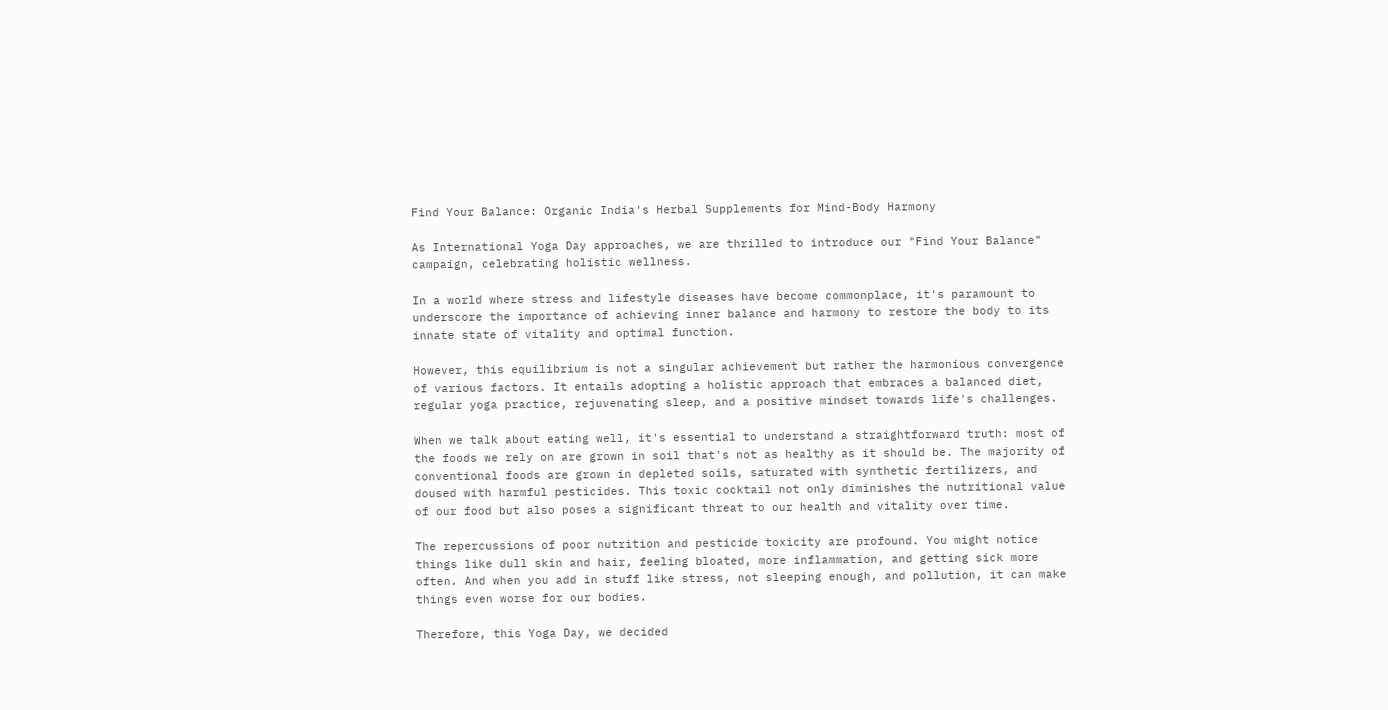Find Your Balance: Organic India's Herbal Supplements for Mind-Body Harmony

As International Yoga Day approaches, we are thrilled to introduce our "Find Your Balance" campaign, celebrating holistic wellness.

In a world where stress and lifestyle diseases have become commonplace, it's paramount to underscore the importance of achieving inner balance and harmony to restore the body to its innate state of vitality and optimal function.

However, this equilibrium is not a singular achievement but rather the harmonious convergence of various factors. It entails adopting a holistic approach that embraces a balanced diet, regular yoga practice, rejuvenating sleep, and a positive mindset towards life's challenges.

When we talk about eating well, it's essential to understand a straightforward truth: most of the foods we rely on are grown in soil that's not as healthy as it should be. The majority of conventional foods are grown in depleted soils, saturated with synthetic fertilizers, and doused with harmful pesticides. This toxic cocktail not only diminishes the nutritional value of our food but also poses a significant threat to our health and vitality over time.

The repercussions of poor nutrition and pesticide toxicity are profound. You might notice things like dull skin and hair, feeling bloated, more inflammation, and getting sick more often. And when you add in stuff like stress, not sleeping enough, and pollution, it can make things even worse for our bodies.

Therefore, this Yoga Day, we decided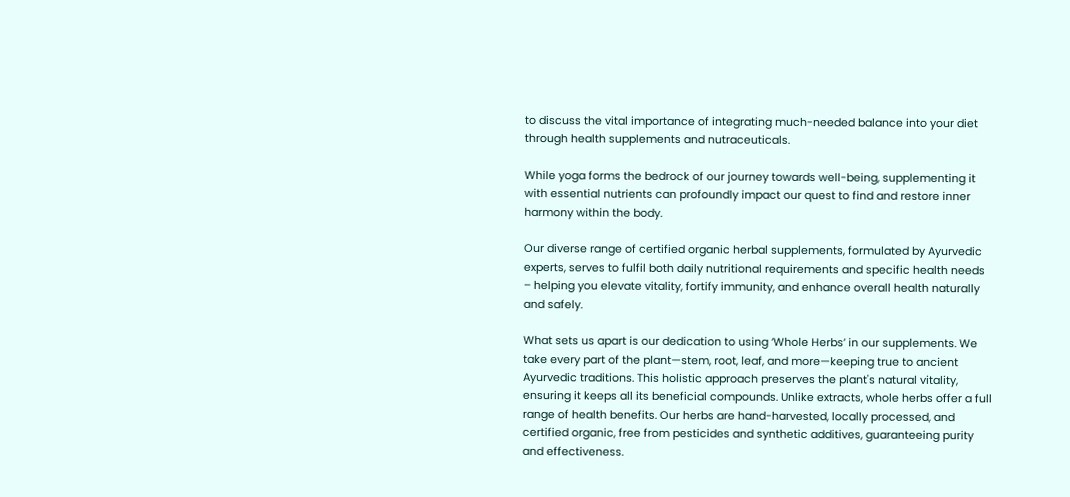to discuss the vital importance of integrating much-needed balance into your diet through health supplements and nutraceuticals.

While yoga forms the bedrock of our journey towards well-being, supplementing it with essential nutrients can profoundly impact our quest to find and restore inner harmony within the body.

Our diverse range of certified organic herbal supplements, formulated by Ayurvedic experts, serves to fulfil both daily nutritional requirements and specific health needs – helping you elevate vitality, fortify immunity, and enhance overall health naturally and safely.

What sets us apart is our dedication to using ‘Whole Herbs’ in our supplements. We take every part of the plant—stem, root, leaf, and more—keeping true to ancient Ayurvedic traditions. This holistic approach preserves the plant's natural vitality, ensuring it keeps all its beneficial compounds. Unlike extracts, whole herbs offer a full range of health benefits. Our herbs are hand-harvested, locally processed, and certified organic, free from pesticides and synthetic additives, guaranteeing purity and effectiveness.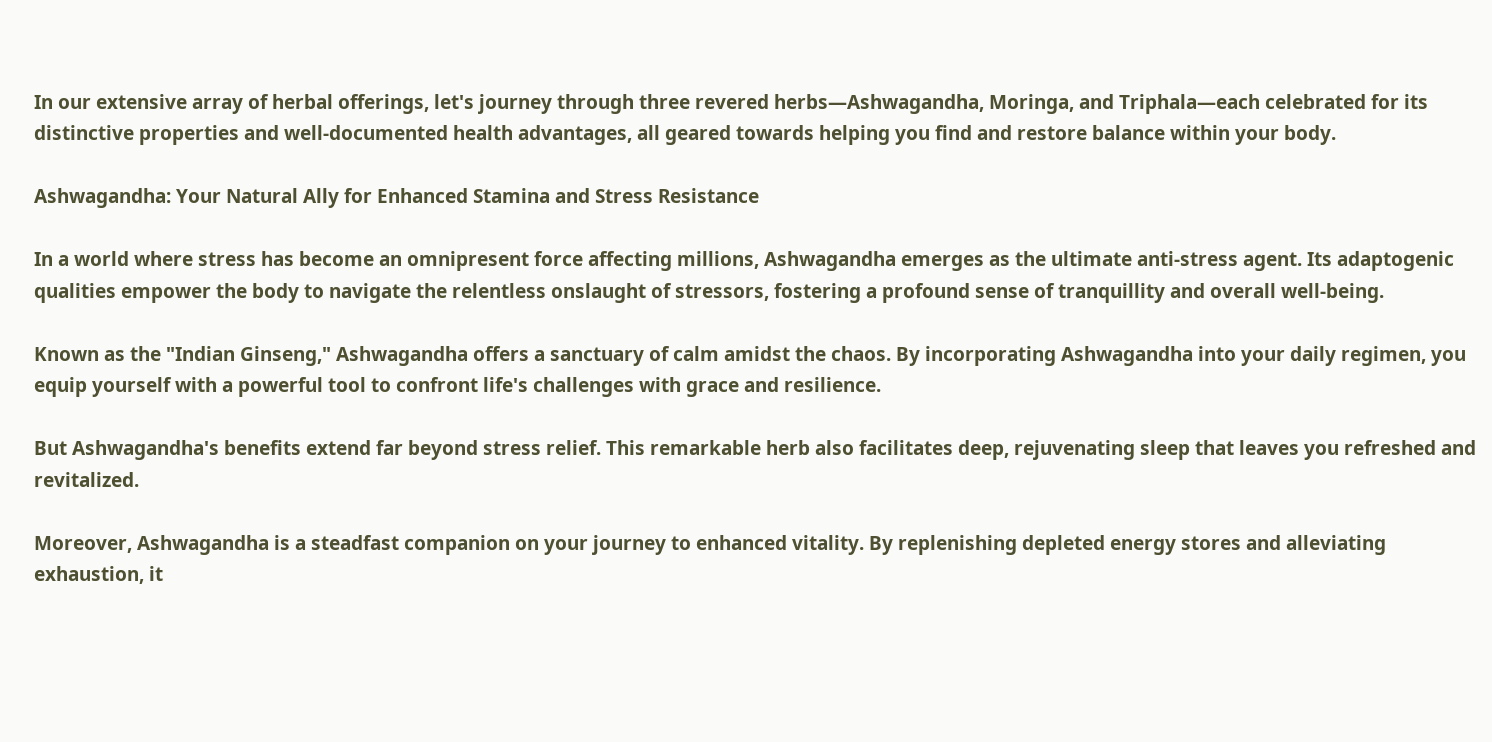In our extensive array of herbal offerings, let's journey through three revered herbs—Ashwagandha, Moringa, and Triphala—each celebrated for its distinctive properties and well-documented health advantages, all geared towards helping you find and restore balance within your body.

Ashwagandha: Your Natural Ally for Enhanced Stamina and Stress Resistance

In a world where stress has become an omnipresent force affecting millions, Ashwagandha emerges as the ultimate anti-stress agent. Its adaptogenic qualities empower the body to navigate the relentless onslaught of stressors, fostering a profound sense of tranquillity and overall well-being.

Known as the "Indian Ginseng," Ashwagandha offers a sanctuary of calm amidst the chaos. By incorporating Ashwagandha into your daily regimen, you equip yourself with a powerful tool to confront life's challenges with grace and resilience.

But Ashwagandha's benefits extend far beyond stress relief. This remarkable herb also facilitates deep, rejuvenating sleep that leaves you refreshed and revitalized.

Moreover, Ashwagandha is a steadfast companion on your journey to enhanced vitality. By replenishing depleted energy stores and alleviating exhaustion, it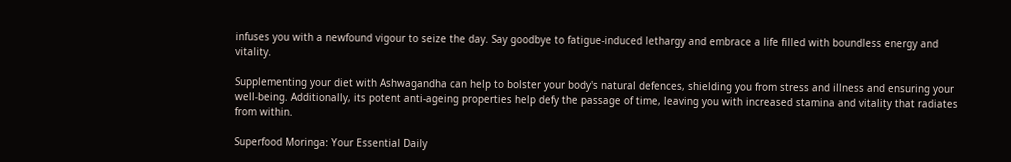infuses you with a newfound vigour to seize the day. Say goodbye to fatigue-induced lethargy and embrace a life filled with boundless energy and vitality.

Supplementing your diet with Ashwagandha can help to bolster your body's natural defences, shielding you from stress and illness and ensuring your well-being. Additionally, its potent anti-ageing properties help defy the passage of time, leaving you with increased stamina and vitality that radiates from within.

Superfood Moringa: Your Essential Daily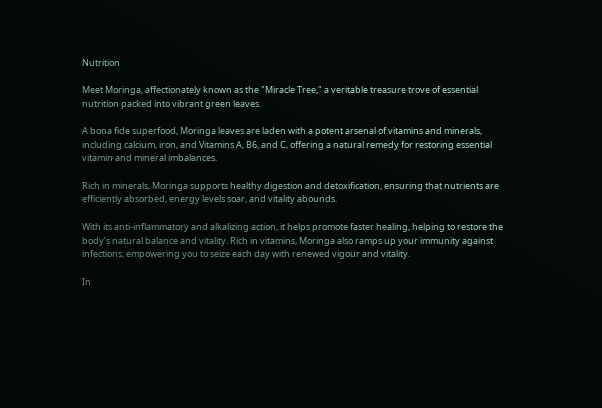Nutrition

Meet Moringa, affectionately known as the "Miracle Tree," a veritable treasure trove of essential nutrition packed into vibrant green leaves.

A bona fide superfood, Moringa leaves are laden with a potent arsenal of vitamins and minerals, including calcium, iron, and Vitamins A, B6, and C, offering a natural remedy for restoring essential vitamin and mineral imbalances.

Rich in minerals, Moringa supports healthy digestion and detoxification, ensuring that nutrients are efficiently absorbed, energy levels soar, and vitality abounds.

With its anti-inflammatory and alkalizing action, it helps promote faster healing, helping to restore the body’s natural balance and vitality. Rich in vitamins, Moringa also ramps up your immunity against infections, empowering you to seize each day with renewed vigour and vitality.

In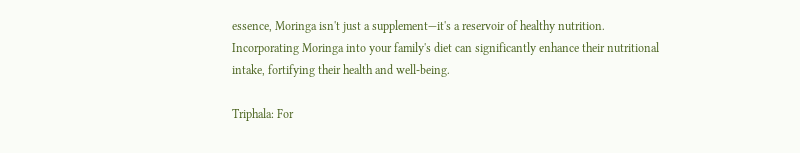essence, Moringa isn't just a supplement—it's a reservoir of healthy nutrition. Incorporating Moringa into your family's diet can significantly enhance their nutritional intake, fortifying their health and well-being.

Triphala: For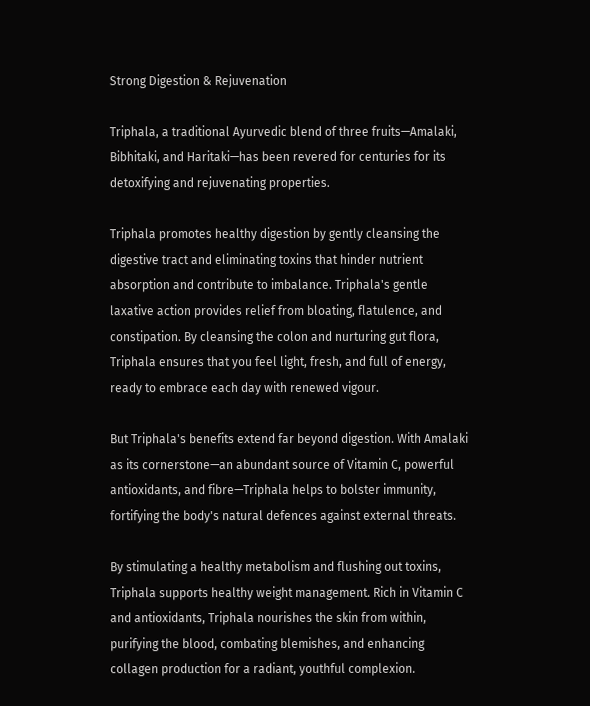Strong Digestion & Rejuvenation

Triphala, a traditional Ayurvedic blend of three fruits—Amalaki, Bibhitaki, and Haritaki—has been revered for centuries for its detoxifying and rejuvenating properties.

Triphala promotes healthy digestion by gently cleansing the digestive tract and eliminating toxins that hinder nutrient absorption and contribute to imbalance. Triphala's gentle laxative action provides relief from bloating, flatulence, and constipation. By cleansing the colon and nurturing gut flora, Triphala ensures that you feel light, fresh, and full of energy, ready to embrace each day with renewed vigour.

But Triphala's benefits extend far beyond digestion. With Amalaki as its cornerstone—an abundant source of Vitamin C, powerful antioxidants, and fibre—Triphala helps to bolster immunity, fortifying the body's natural defences against external threats.

By stimulating a healthy metabolism and flushing out toxins, Triphala supports healthy weight management. Rich in Vitamin C and antioxidants, Triphala nourishes the skin from within, purifying the blood, combating blemishes, and enhancing collagen production for a radiant, youthful complexion.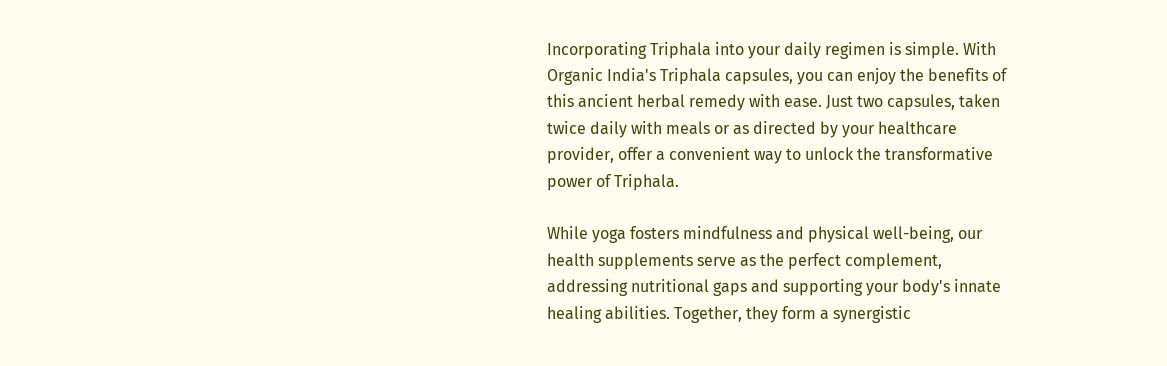Incorporating Triphala into your daily regimen is simple. With Organic India's Triphala capsules, you can enjoy the benefits of this ancient herbal remedy with ease. Just two capsules, taken twice daily with meals or as directed by your healthcare provider, offer a convenient way to unlock the transformative power of Triphala.

While yoga fosters mindfulness and physical well-being, our health supplements serve as the perfect complement, addressing nutritional gaps and supporting your body's innate healing abilities. Together, they form a synergistic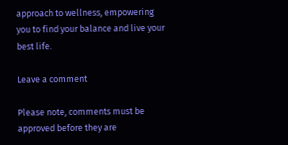approach to wellness, empowering you to find your balance and live your best life.

Leave a comment

Please note, comments must be approved before they are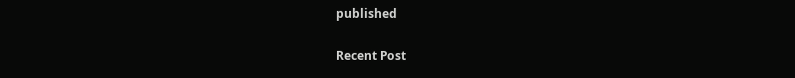published

Recent Post